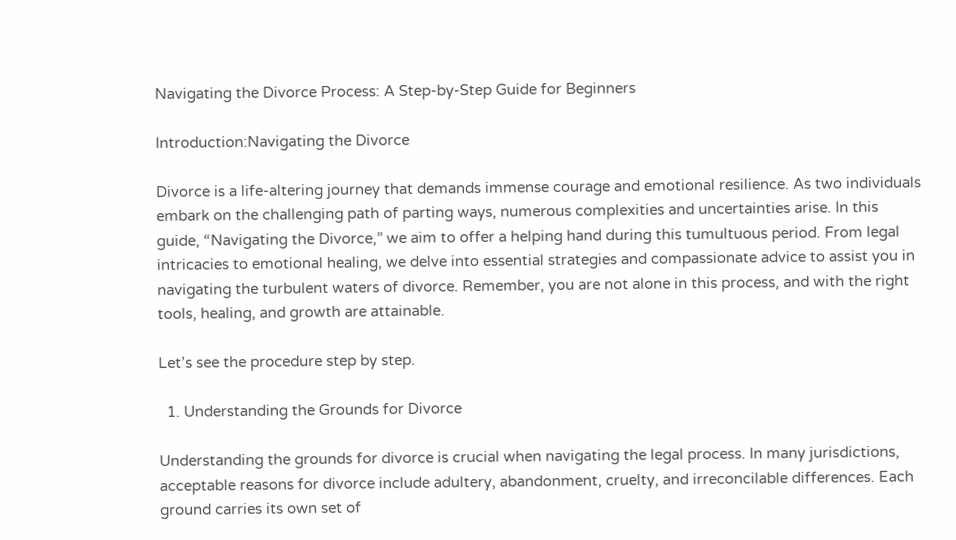Navigating the Divorce Process: A Step-by-Step Guide for Beginners

Introduction:Navigating the Divorce

Divorce is a life-altering journey that demands immense courage and emotional resilience. As two individuals embark on the challenging path of parting ways, numerous complexities and uncertainties arise. In this guide, “Navigating the Divorce,” we aim to offer a helping hand during this tumultuous period. From legal intricacies to emotional healing, we delve into essential strategies and compassionate advice to assist you in navigating the turbulent waters of divorce. Remember, you are not alone in this process, and with the right tools, healing, and growth are attainable.

Let’s see the procedure step by step.

  1. Understanding the Grounds for Divorce

Understanding the grounds for divorce is crucial when navigating the legal process. In many jurisdictions, acceptable reasons for divorce include adultery, abandonment, cruelty, and irreconcilable differences. Each ground carries its own set of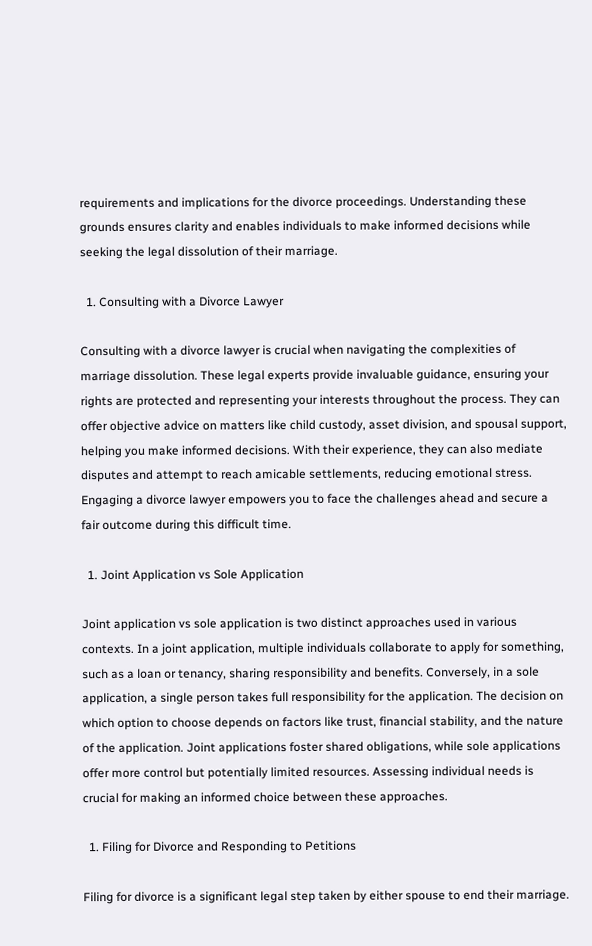requirements and implications for the divorce proceedings. Understanding these grounds ensures clarity and enables individuals to make informed decisions while seeking the legal dissolution of their marriage.

  1. Consulting with a Divorce Lawyer

Consulting with a divorce lawyer is crucial when navigating the complexities of marriage dissolution. These legal experts provide invaluable guidance, ensuring your rights are protected and representing your interests throughout the process. They can offer objective advice on matters like child custody, asset division, and spousal support, helping you make informed decisions. With their experience, they can also mediate disputes and attempt to reach amicable settlements, reducing emotional stress. Engaging a divorce lawyer empowers you to face the challenges ahead and secure a fair outcome during this difficult time.

  1. Joint Application vs Sole Application

Joint application vs sole application is two distinct approaches used in various contexts. In a joint application, multiple individuals collaborate to apply for something, such as a loan or tenancy, sharing responsibility and benefits. Conversely, in a sole application, a single person takes full responsibility for the application. The decision on which option to choose depends on factors like trust, financial stability, and the nature of the application. Joint applications foster shared obligations, while sole applications offer more control but potentially limited resources. Assessing individual needs is crucial for making an informed choice between these approaches.

  1. Filing for Divorce and Responding to Petitions

Filing for divorce is a significant legal step taken by either spouse to end their marriage.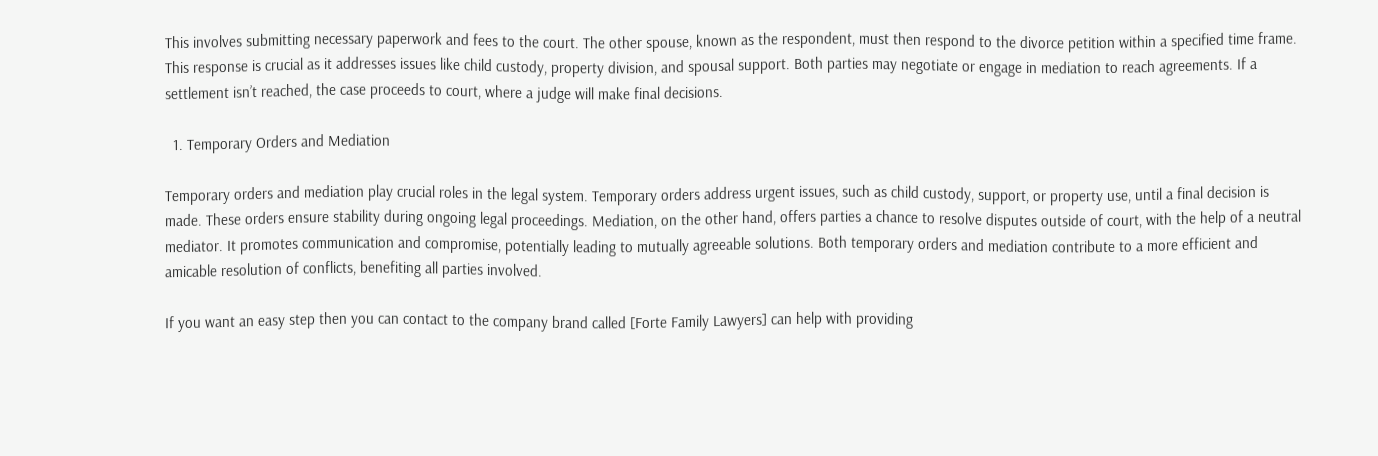This involves submitting necessary paperwork and fees to the court. The other spouse, known as the respondent, must then respond to the divorce petition within a specified time frame. This response is crucial as it addresses issues like child custody, property division, and spousal support. Both parties may negotiate or engage in mediation to reach agreements. If a settlement isn’t reached, the case proceeds to court, where a judge will make final decisions.

  1. Temporary Orders and Mediation

Temporary orders and mediation play crucial roles in the legal system. Temporary orders address urgent issues, such as child custody, support, or property use, until a final decision is made. These orders ensure stability during ongoing legal proceedings. Mediation, on the other hand, offers parties a chance to resolve disputes outside of court, with the help of a neutral mediator. It promotes communication and compromise, potentially leading to mutually agreeable solutions. Both temporary orders and mediation contribute to a more efficient and amicable resolution of conflicts, benefiting all parties involved.

If you want an easy step then you can contact to the company brand called [Forte Family Lawyers] can help with providing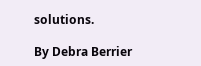solutions.

By Debra Berrier